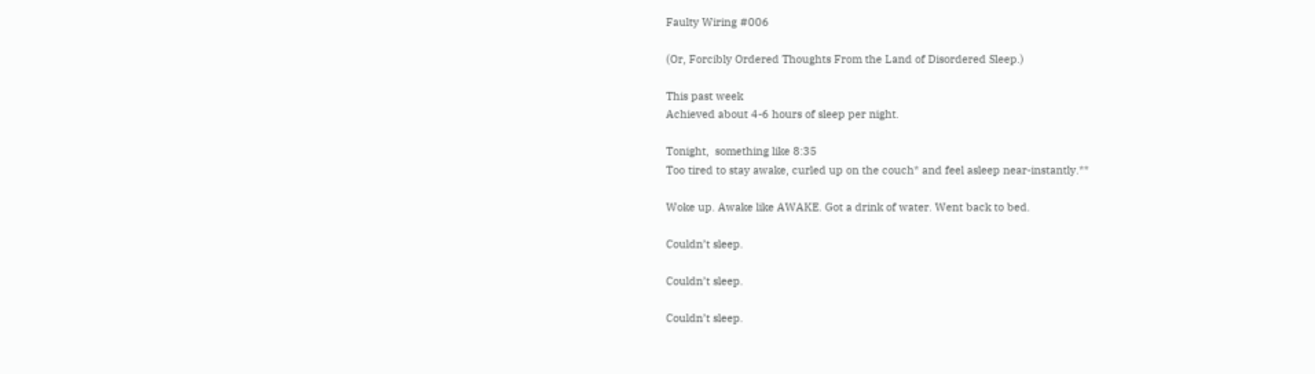Faulty Wiring #006

(Or, Forcibly Ordered Thoughts From the Land of Disordered Sleep.)

This past week
Achieved about 4-6 hours of sleep per night.

Tonight,  something like 8:35
Too tired to stay awake, curled up on the couch* and feel asleep near-instantly.**

Woke up. Awake like AWAKE. Got a drink of water. Went back to bed.

Couldn’t sleep.

Couldn’t sleep.

Couldn’t sleep.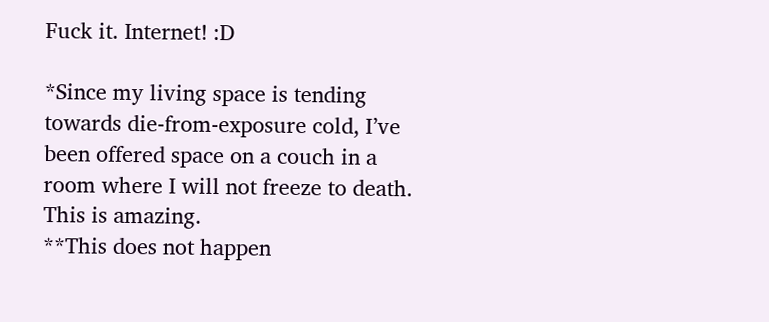Fuck it. Internet! :D

*Since my living space is tending towards die-from-exposure cold, I’ve been offered space on a couch in a room where I will not freeze to death. This is amazing.
**This does not happen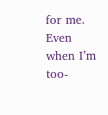for me. Even when I’m too-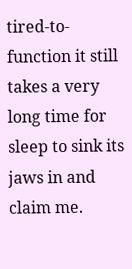tired-to-function it still takes a very long time for sleep to sink its jaws in and claim me.